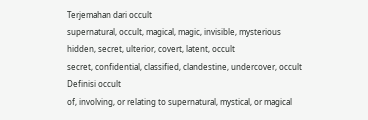Terjemahan dari occult
supernatural, occult, magical, magic, invisible, mysterious
hidden, secret, ulterior, covert, latent, occult
secret, confidential, classified, clandestine, undercover, occult
Definisi occult
of, involving, or relating to supernatural, mystical, or magical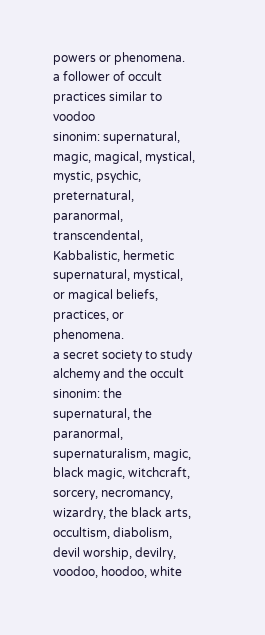powers or phenomena.
a follower of occult practices similar to voodoo
sinonim: supernatural, magic, magical, mystical, mystic, psychic, preternatural, paranormal, transcendental, Kabbalistic, hermetic
supernatural, mystical, or magical beliefs, practices, or phenomena.
a secret society to study alchemy and the occult
sinonim: the supernatural, the paranormal, supernaturalism, magic, black magic, witchcraft, sorcery, necromancy, wizardry, the black arts, occultism, diabolism, devil worship, devilry, voodoo, hoodoo, white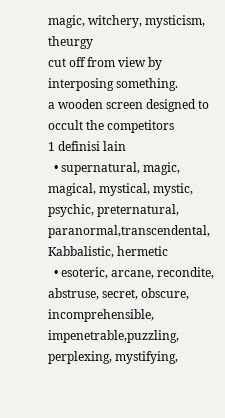magic, witchery, mysticism, theurgy
cut off from view by interposing something.
a wooden screen designed to occult the competitors
1 definisi lain
  • supernatural, magic, magical, mystical, mystic, psychic, preternatural, paranormal,transcendental, Kabbalistic, hermetic
  • esoteric, arcane, recondite, abstruse, secret, obscure, incomprehensible, impenetrable,puzzling, perplexing, mystifying,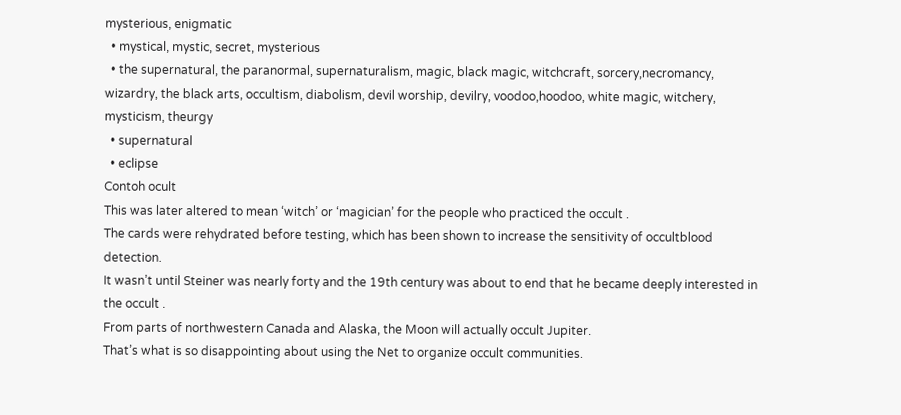mysterious, enigmatic
  • mystical, mystic, secret, mysterious
  • the supernatural, the paranormal, supernaturalism, magic, black magic, witchcraft, sorcery,necromancy, wizardry, the black arts, occultism, diabolism, devil worship, devilry, voodoo,hoodoo, white magic, witchery, mysticism, theurgy
  • supernatural
  • eclipse
Contoh ocult
This was later altered to mean ‘witch’ or ‘magician’ for the people who practiced the occult .
The cards were rehydrated before testing, which has been shown to increase the sensitivity of occultblood detection.
It wasn’t until Steiner was nearly forty and the 19th century was about to end that he became deeply interested in the occult .
From parts of northwestern Canada and Alaska, the Moon will actually occult Jupiter.
That’s what is so disappointing about using the Net to organize occult communities.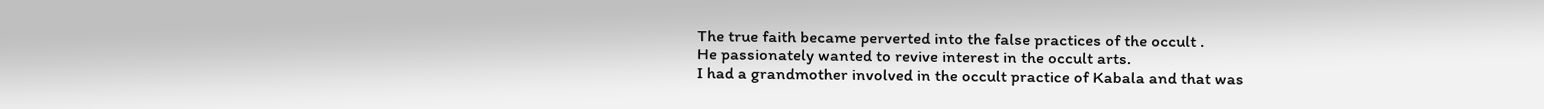The true faith became perverted into the false practices of the occult .
He passionately wanted to revive interest in the occult arts.
I had a grandmother involved in the occult practice of Kabala and that was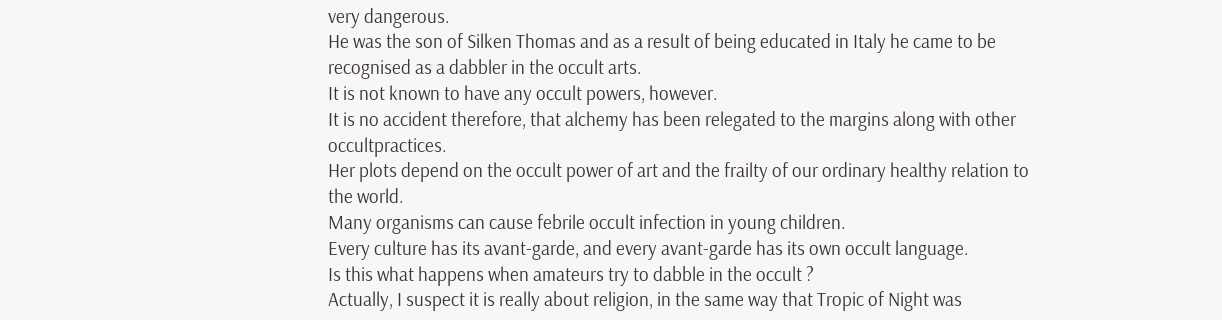very dangerous.
He was the son of Silken Thomas and as a result of being educated in Italy he came to be recognised as a dabbler in the occult arts.
It is not known to have any occult powers, however.
It is no accident therefore, that alchemy has been relegated to the margins along with other occultpractices.
Her plots depend on the occult power of art and the frailty of our ordinary healthy relation to the world.
Many organisms can cause febrile occult infection in young children.
Every culture has its avant-garde, and every avant-garde has its own occult language.
Is this what happens when amateurs try to dabble in the occult ?
Actually, I suspect it is really about religion, in the same way that Tropic of Night was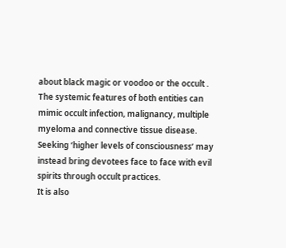about black magic or voodoo or the occult .
The systemic features of both entities can mimic occult infection, malignancy, multiple myeloma and connective tissue disease.
Seeking ‘higher levels of consciousness’ may instead bring devotees face to face with evil spirits through occult practices.
It is also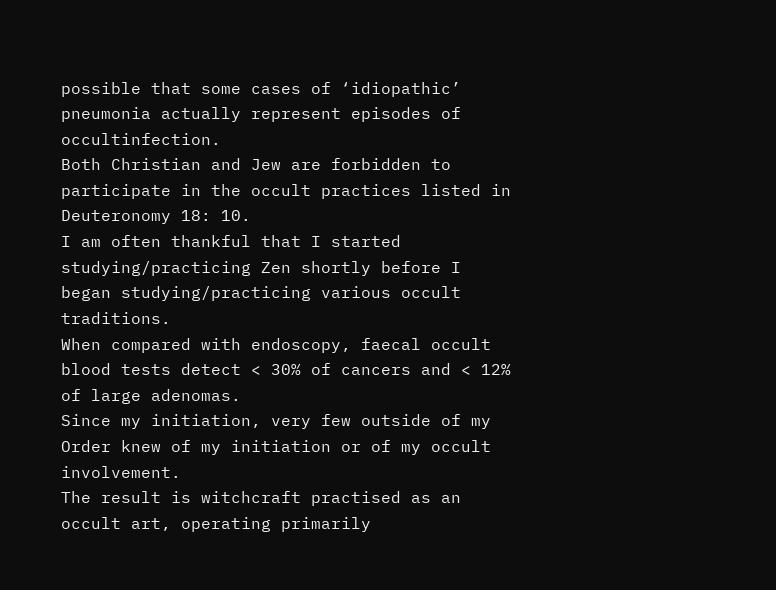possible that some cases of ‘idiopathic’ pneumonia actually represent episodes of occultinfection.
Both Christian and Jew are forbidden to participate in the occult practices listed in Deuteronomy 18: 10.
I am often thankful that I started studying/practicing Zen shortly before I began studying/practicing various occult traditions.
When compared with endoscopy, faecal occult blood tests detect < 30% of cancers and < 12% of large adenomas.
Since my initiation, very few outside of my Order knew of my initiation or of my occult involvement.
The result is witchcraft practised as an occult art, operating primarily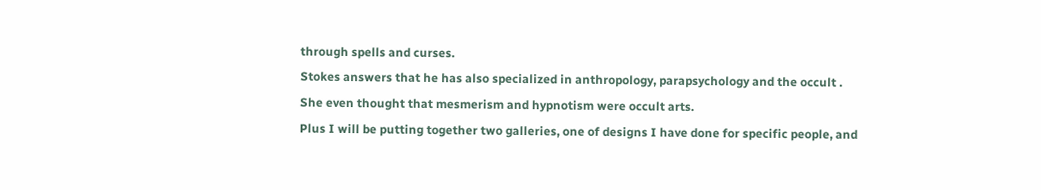through spells and curses.
Stokes answers that he has also specialized in anthropology, parapsychology and the occult .
She even thought that mesmerism and hypnotism were occult arts.
Plus I will be putting together two galleries, one of designs I have done for specific people, and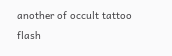another of occult tattoo flash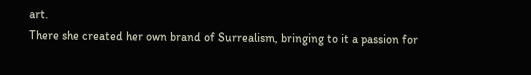art.
There she created her own brand of Surrealism, bringing to it a passion for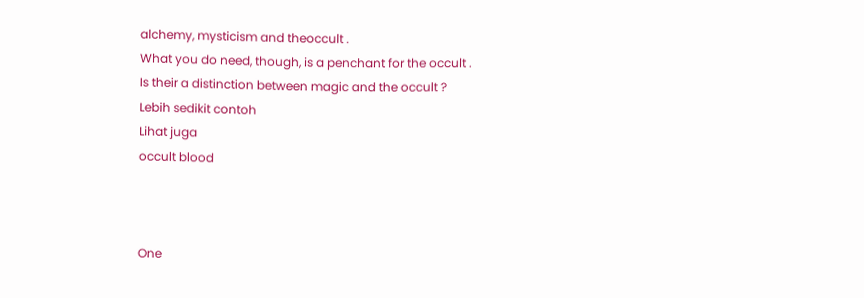alchemy, mysticism and theoccult .
What you do need, though, is a penchant for the occult .
Is their a distinction between magic and the occult ?
Lebih sedikit contoh
Lihat juga
occult blood



One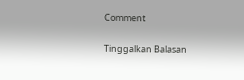Comment

Tinggalkan Balasan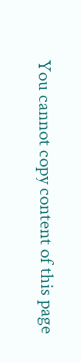You cannot copy content of this page